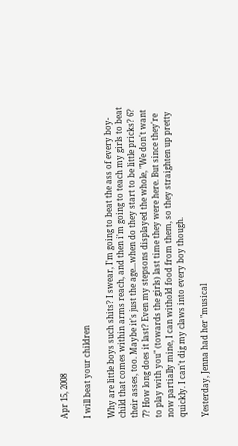Apr 15, 2008

I will beat your children

Why are little boys such shits? I swear, I'm going to beat the ass of every boy-child that comes within arms reach, and then i'm going to teach my girls to beat their asses, too. Maybe it's just the age...when do they start to be little pricks? 6? 7? How long does it last? Even my stepsons displayed the whole, "We don't want to play with you" (towards the girls) last time they were here. But since they're now partially mine, I can withold food from them, so they straighten up pretty quickly. I can't dig my claws into every boy though.

Yesterday, Jenna had her "musical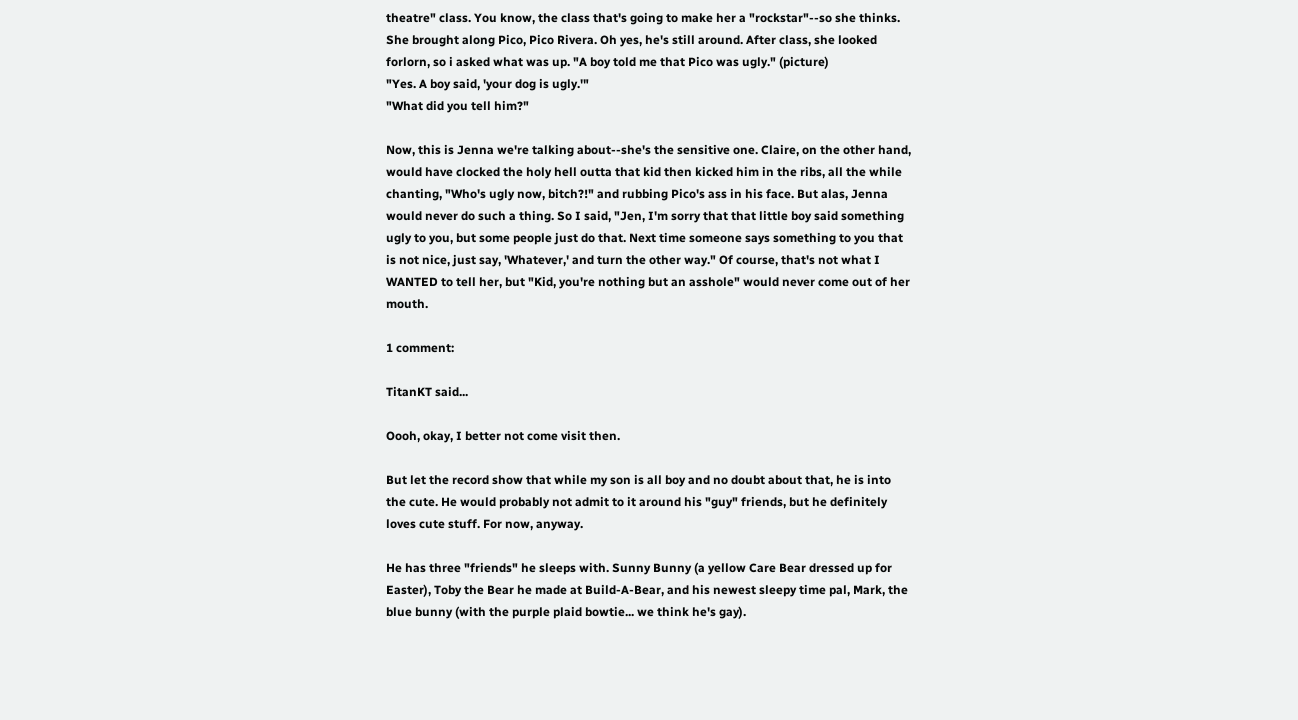theatre" class. You know, the class that's going to make her a "rockstar"--so she thinks. She brought along Pico, Pico Rivera. Oh yes, he's still around. After class, she looked forlorn, so i asked what was up. "A boy told me that Pico was ugly." (picture)
"Yes. A boy said, 'your dog is ugly.'"
"What did you tell him?"

Now, this is Jenna we're talking about--she's the sensitive one. Claire, on the other hand, would have clocked the holy hell outta that kid then kicked him in the ribs, all the while chanting, "Who's ugly now, bitch?!" and rubbing Pico's ass in his face. But alas, Jenna would never do such a thing. So I said, "Jen, I'm sorry that that little boy said something ugly to you, but some people just do that. Next time someone says something to you that is not nice, just say, 'Whatever,' and turn the other way." Of course, that's not what I WANTED to tell her, but "Kid, you're nothing but an asshole" would never come out of her mouth.

1 comment:

TitanKT said...

Oooh, okay, I better not come visit then.

But let the record show that while my son is all boy and no doubt about that, he is into the cute. He would probably not admit to it around his "guy" friends, but he definitely loves cute stuff. For now, anyway.

He has three "friends" he sleeps with. Sunny Bunny (a yellow Care Bear dressed up for Easter), Toby the Bear he made at Build-A-Bear, and his newest sleepy time pal, Mark, the blue bunny (with the purple plaid bowtie... we think he's gay).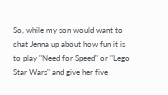So, while my son would want to chat Jenna up about how fun it is to play "Need for Speed" or "Lego Star Wars" and give her five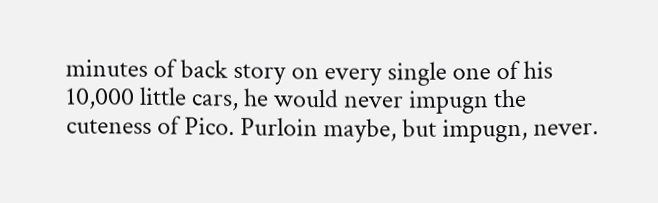minutes of back story on every single one of his 10,000 little cars, he would never impugn the cuteness of Pico. Purloin maybe, but impugn, never.